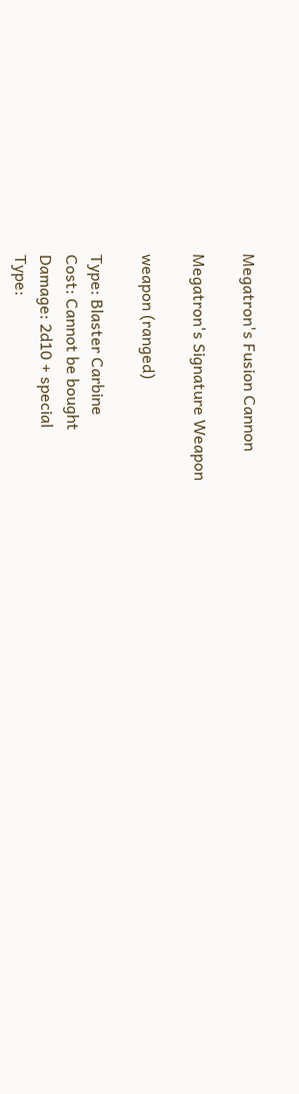Megatron's Fusion Cannon

Megatron's Signature Weapon

weapon (ranged)

Type: Blaster Carbine
Cost: Cannot be bought
Damage: 2d10 + special
Type: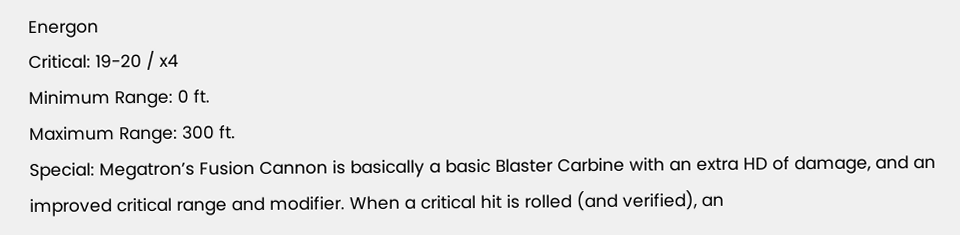Energon
Critical: 19-20 / x4
Minimum Range: 0 ft.
Maximum Range: 300 ft.
Special: Megatron’s Fusion Cannon is basically a basic Blaster Carbine with an extra HD of damage, and an improved critical range and modifier. When a critical hit is rolled (and verified), an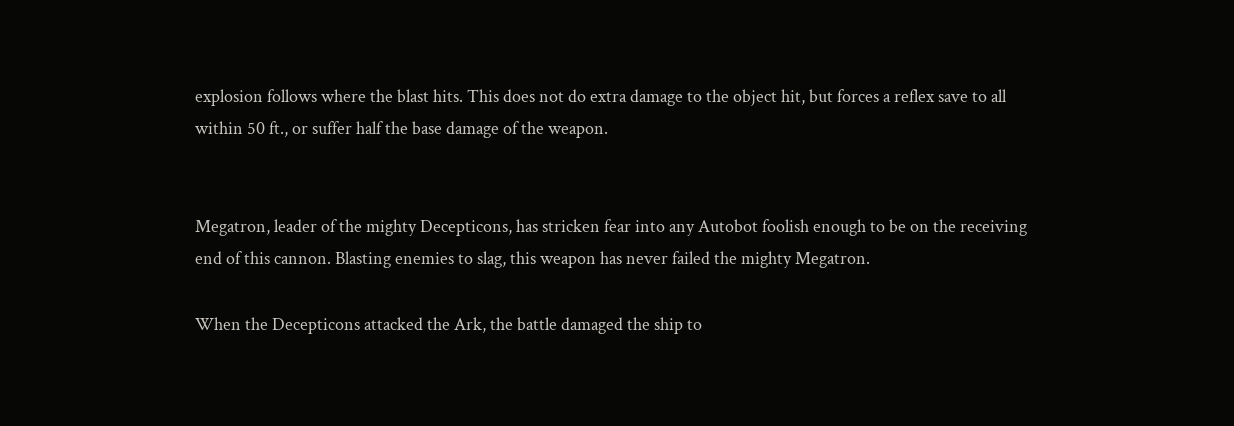explosion follows where the blast hits. This does not do extra damage to the object hit, but forces a reflex save to all within 50 ft., or suffer half the base damage of the weapon.


Megatron, leader of the mighty Decepticons, has stricken fear into any Autobot foolish enough to be on the receiving end of this cannon. Blasting enemies to slag, this weapon has never failed the mighty Megatron.

When the Decepticons attacked the Ark, the battle damaged the ship to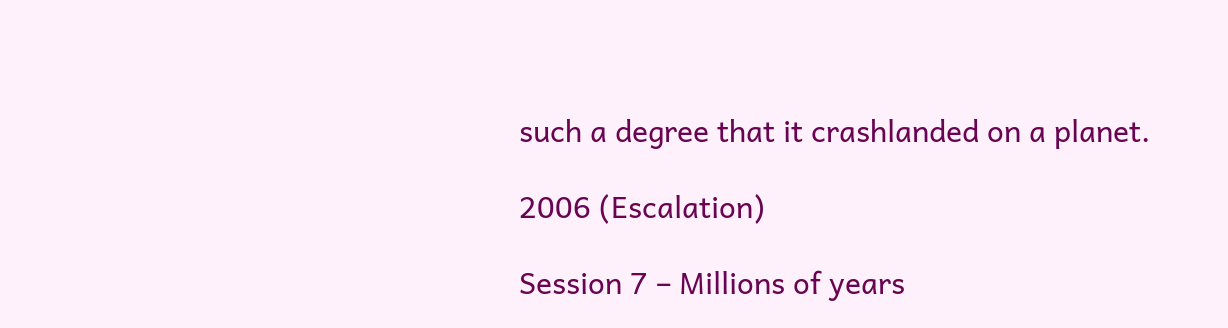such a degree that it crashlanded on a planet.

2006 (Escalation)

Session 7 – Millions of years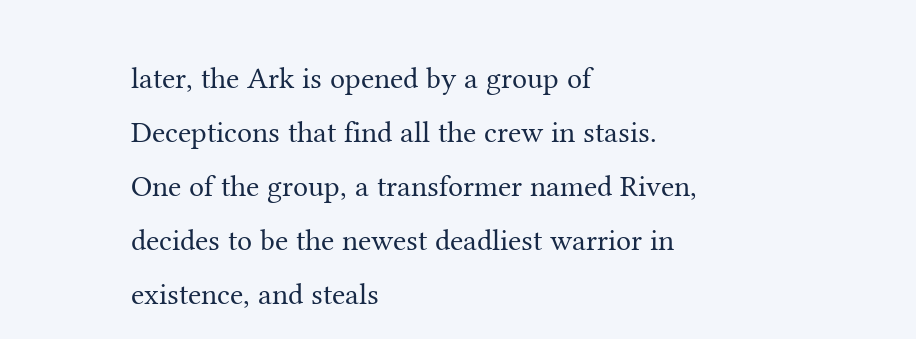later, the Ark is opened by a group of Decepticons that find all the crew in stasis. One of the group, a transformer named Riven, decides to be the newest deadliest warrior in existence, and steals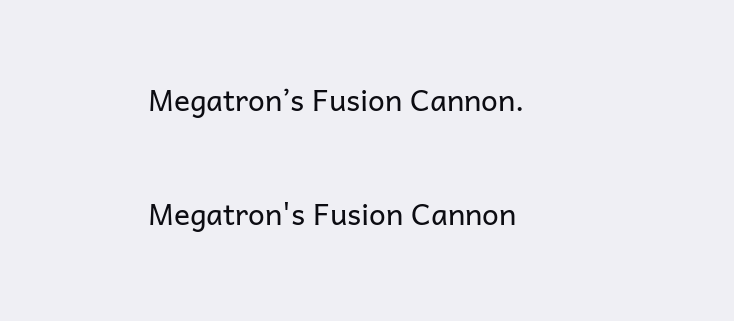Megatron’s Fusion Cannon.

Megatron's Fusion Cannon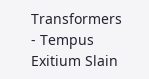Transformers - Tempus Exitium Slain